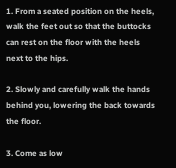1. From a seated position on the heels, walk the feet out so that the buttocks can rest on the floor with the heels next to the hips.

2. Slowly and carefully walk the hands behind you, lowering the back towards the floor.

3. Come as low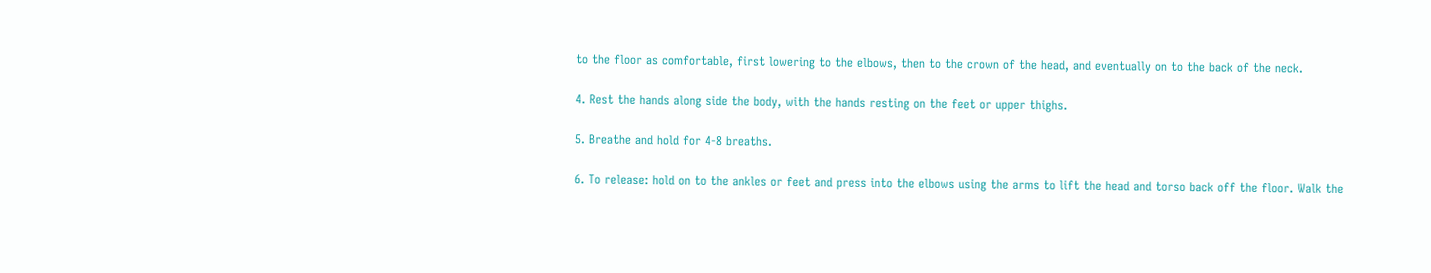to the floor as comfortable, first lowering to the elbows, then to the crown of the head, and eventually on to the back of the neck.

4. Rest the hands along side the body, with the hands resting on the feet or upper thighs.

5. Breathe and hold for 4-8 breaths.

6. To release: hold on to the ankles or feet and press into the elbows using the arms to lift the head and torso back off the floor. Walk the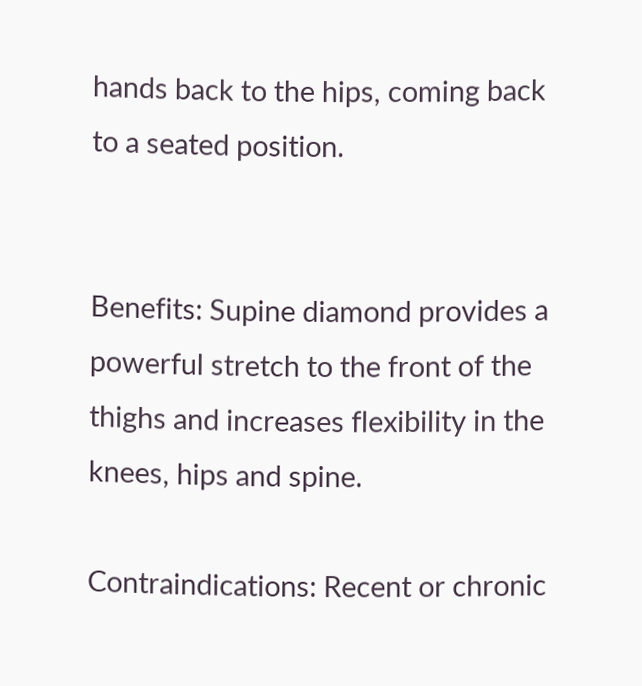hands back to the hips, coming back to a seated position.


Benefits: Supine diamond provides a powerful stretch to the front of the thighs and increases flexibility in the knees, hips and spine.

Contraindications: Recent or chronic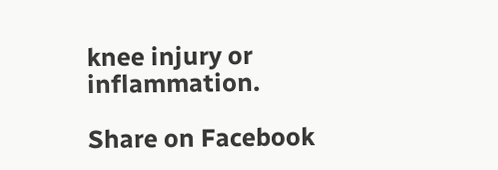knee injury or inflammation.

Share on Facebook